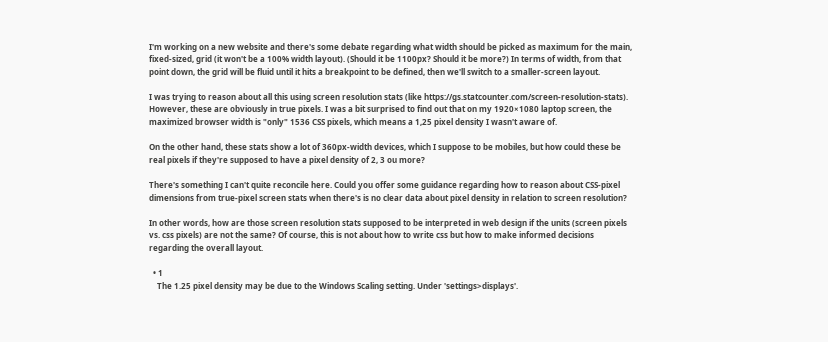I'm working on a new website and there's some debate regarding what width should be picked as maximum for the main, fixed-sized, grid (it won't be a 100% width layout). (Should it be 1100px? Should it be more?) In terms of width, from that point down, the grid will be fluid until it hits a breakpoint to be defined, then we'll switch to a smaller-screen layout.

I was trying to reason about all this using screen resolution stats (like https://gs.statcounter.com/screen-resolution-stats). However, these are obviously in true pixels. I was a bit surprised to find out that on my 1920×1080 laptop screen, the maximized browser width is "only" 1536 CSS pixels, which means a 1,25 pixel density I wasn't aware of.

On the other hand, these stats show a lot of 360px-width devices, which I suppose to be mobiles, but how could these be real pixels if they're supposed to have a pixel density of 2, 3 ou more?

There's something I can't quite reconcile here. Could you offer some guidance regarding how to reason about CSS-pixel dimensions from true-pixel screen stats when there's is no clear data about pixel density in relation to screen resolution?

In other words, how are those screen resolution stats supposed to be interpreted in web design if the units (screen pixels vs. css pixels) are not the same? Of course, this is not about how to write css but how to make informed decisions regarding the overall layout.

  • 1
    The 1.25 pixel density may be due to the Windows Scaling setting. Under 'settings>displays'.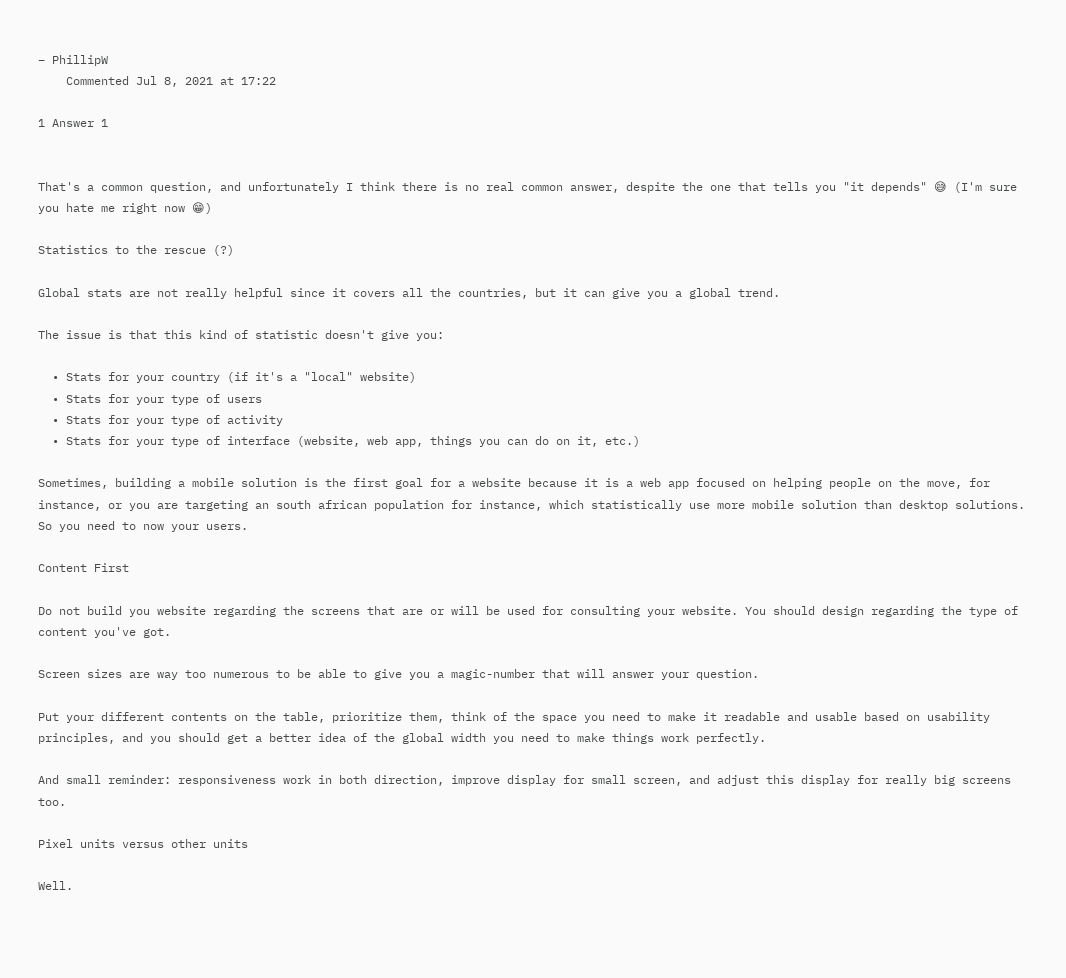– PhillipW
    Commented Jul 8, 2021 at 17:22

1 Answer 1


That's a common question, and unfortunately I think there is no real common answer, despite the one that tells you "it depends" 😅 (I'm sure you hate me right now 😁)

Statistics to the rescue (?)

Global stats are not really helpful since it covers all the countries, but it can give you a global trend.

The issue is that this kind of statistic doesn't give you:

  • Stats for your country (if it's a "local" website)
  • Stats for your type of users
  • Stats for your type of activity
  • Stats for your type of interface (website, web app, things you can do on it, etc.)

Sometimes, building a mobile solution is the first goal for a website because it is a web app focused on helping people on the move, for instance, or you are targeting an south african population for instance, which statistically use more mobile solution than desktop solutions. So you need to now your users.

Content First

Do not build you website regarding the screens that are or will be used for consulting your website. You should design regarding the type of content you've got.

Screen sizes are way too numerous to be able to give you a magic-number that will answer your question.

Put your different contents on the table, prioritize them, think of the space you need to make it readable and usable based on usability principles, and you should get a better idea of the global width you need to make things work perfectly.

And small reminder: responsiveness work in both direction, improve display for small screen, and adjust this display for really big screens too.

Pixel units versus other units

Well.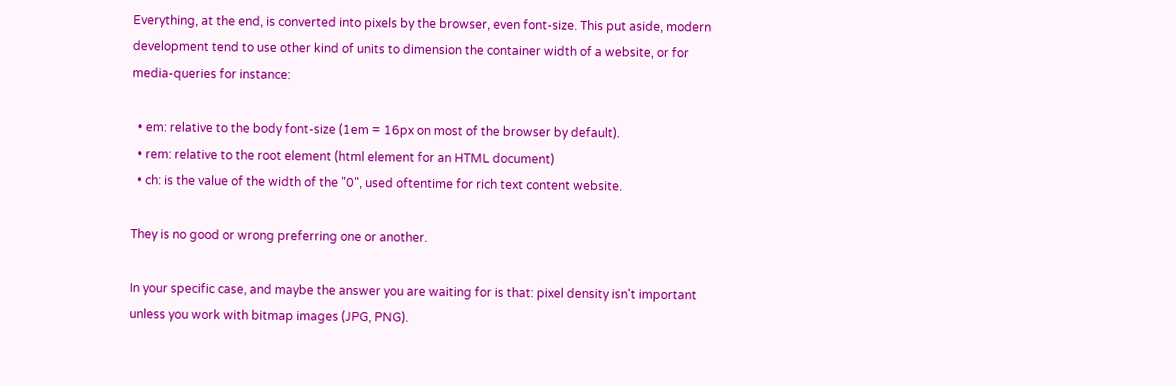Everything, at the end, is converted into pixels by the browser, even font-size. This put aside, modern development tend to use other kind of units to dimension the container width of a website, or for media-queries for instance:

  • em: relative to the body font-size (1em = 16px on most of the browser by default).
  • rem: relative to the root element (html element for an HTML document)
  • ch: is the value of the width of the "0", used oftentime for rich text content website.

They is no good or wrong preferring one or another.

In your specific case, and maybe the answer you are waiting for is that: pixel density isn't important unless you work with bitmap images (JPG, PNG).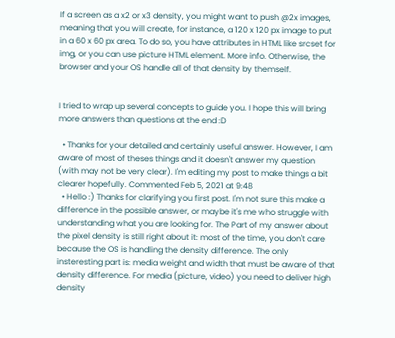If a screen as a x2 or x3 density, you might want to push @2x images, meaning that you will create, for instance, a 120 x 120 px image to put in a 60 x 60 px area. To do so, you have attributes in HTML like srcset for img, or you can use picture HTML element. More info. Otherwise, the browser and your OS handle all of that density by themself.


I tried to wrap up several concepts to guide you. I hope this will bring more answers than questions at the end :D

  • Thanks for your detailed and certainly useful answer. However, I am aware of most of theses things and it doesn't answer my question (with may not be very clear). I'm editing my post to make things a bit clearer hopefully. Commented Feb 5, 2021 at 9:48
  • Hello :) Thanks for clarifying you first post. I'm not sure this make a difference in the possible answer, or maybe it's me who struggle with understanding what you are looking for. The Part of my answer about the pixel density is still right about it: most of the time, you don't care because the OS is handling the density difference. The only insteresting part is: media weight and width that must be aware of that density difference. For media (picture, video) you need to deliver high density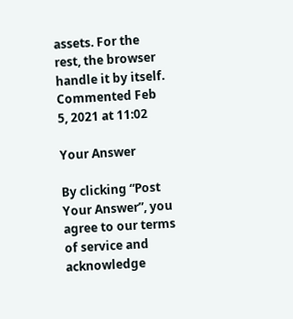assets. For the rest, the browser handle it by itself. Commented Feb 5, 2021 at 11:02

Your Answer

By clicking “Post Your Answer”, you agree to our terms of service and acknowledge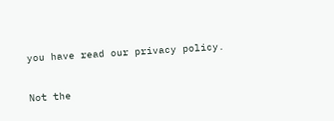you have read our privacy policy.

Not the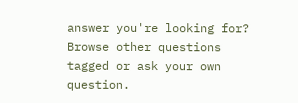answer you're looking for? Browse other questions tagged or ask your own question.